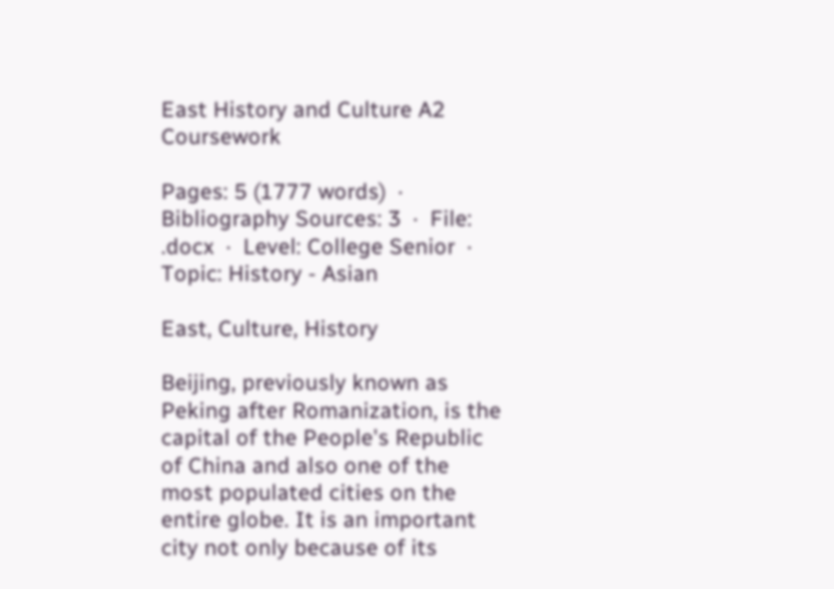East History and Culture A2 Coursework

Pages: 5 (1777 words)  ·  Bibliography Sources: 3  ·  File: .docx  ·  Level: College Senior  ·  Topic: History - Asian

East, Culture, History

Beijing, previously known as Peking after Romanization, is the capital of the People's Republic of China and also one of the most populated cities on the entire globe. It is an important city not only because of its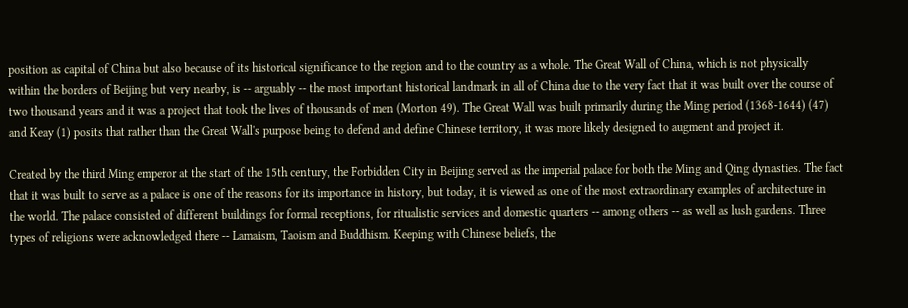position as capital of China but also because of its historical significance to the region and to the country as a whole. The Great Wall of China, which is not physically within the borders of Beijing but very nearby, is -- arguably -- the most important historical landmark in all of China due to the very fact that it was built over the course of two thousand years and it was a project that took the lives of thousands of men (Morton 49). The Great Wall was built primarily during the Ming period (1368-1644) (47) and Keay (1) posits that rather than the Great Wall's purpose being to defend and define Chinese territory, it was more likely designed to augment and project it.

Created by the third Ming emperor at the start of the 15th century, the Forbidden City in Beijing served as the imperial palace for both the Ming and Qing dynasties. The fact that it was built to serve as a palace is one of the reasons for its importance in history, but today, it is viewed as one of the most extraordinary examples of architecture in the world. The palace consisted of different buildings for formal receptions, for ritualistic services and domestic quarters -- among others -- as well as lush gardens. Three types of religions were acknowledged there -- Lamaism, Taoism and Buddhism. Keeping with Chinese beliefs, the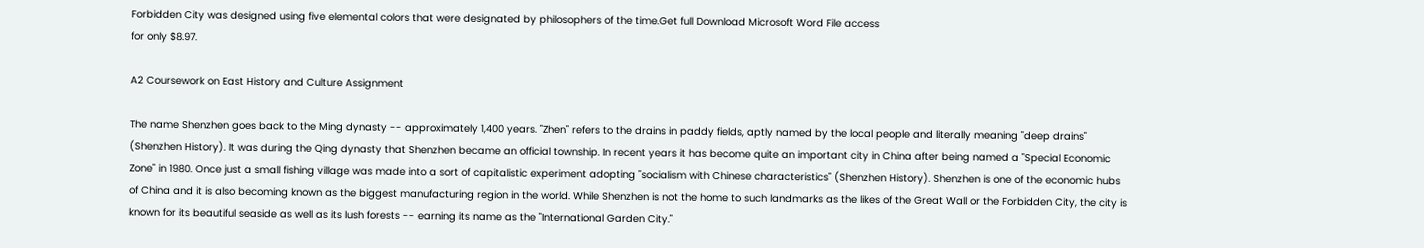Forbidden City was designed using five elemental colors that were designated by philosophers of the time.Get full Download Microsoft Word File access
for only $8.97.

A2 Coursework on East History and Culture Assignment

The name Shenzhen goes back to the Ming dynasty -- approximately 1,400 years. "Zhen" refers to the drains in paddy fields, aptly named by the local people and literally meaning "deep drains" (Shenzhen History). It was during the Qing dynasty that Shenzhen became an official township. In recent years it has become quite an important city in China after being named a "Special Economic Zone" in 1980. Once just a small fishing village was made into a sort of capitalistic experiment adopting "socialism with Chinese characteristics" (Shenzhen History). Shenzhen is one of the economic hubs of China and it is also becoming known as the biggest manufacturing region in the world. While Shenzhen is not the home to such landmarks as the likes of the Great Wall or the Forbidden City, the city is known for its beautiful seaside as well as its lush forests -- earning its name as the "International Garden City."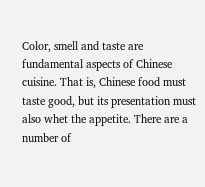Color, smell and taste are fundamental aspects of Chinese cuisine. That is, Chinese food must taste good, but its presentation must also whet the appetite. There are a number of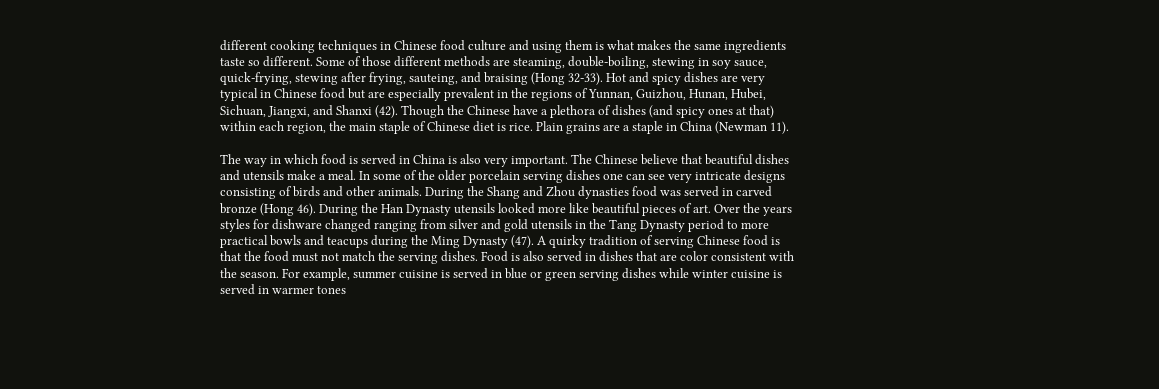different cooking techniques in Chinese food culture and using them is what makes the same ingredients taste so different. Some of those different methods are steaming, double-boiling, stewing in soy sauce, quick-frying, stewing after frying, sauteing, and braising (Hong 32-33). Hot and spicy dishes are very typical in Chinese food but are especially prevalent in the regions of Yunnan, Guizhou, Hunan, Hubei, Sichuan, Jiangxi, and Shanxi (42). Though the Chinese have a plethora of dishes (and spicy ones at that) within each region, the main staple of Chinese diet is rice. Plain grains are a staple in China (Newman 11).

The way in which food is served in China is also very important. The Chinese believe that beautiful dishes and utensils make a meal. In some of the older porcelain serving dishes one can see very intricate designs consisting of birds and other animals. During the Shang and Zhou dynasties food was served in carved bronze (Hong 46). During the Han Dynasty utensils looked more like beautiful pieces of art. Over the years styles for dishware changed ranging from silver and gold utensils in the Tang Dynasty period to more practical bowls and teacups during the Ming Dynasty (47). A quirky tradition of serving Chinese food is that the food must not match the serving dishes. Food is also served in dishes that are color consistent with the season. For example, summer cuisine is served in blue or green serving dishes while winter cuisine is served in warmer tones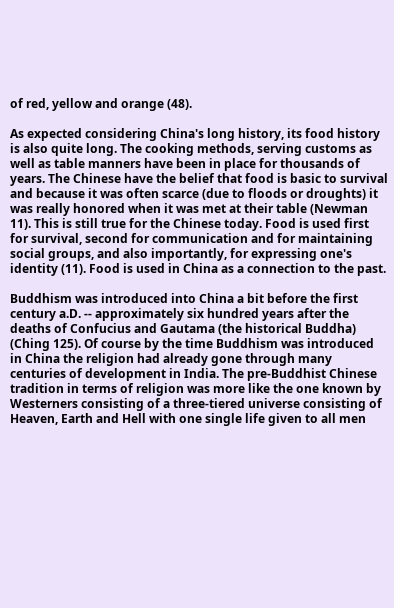of red, yellow and orange (48).

As expected considering China's long history, its food history is also quite long. The cooking methods, serving customs as well as table manners have been in place for thousands of years. The Chinese have the belief that food is basic to survival and because it was often scarce (due to floods or droughts) it was really honored when it was met at their table (Newman 11). This is still true for the Chinese today. Food is used first for survival, second for communication and for maintaining social groups, and also importantly, for expressing one's identity (11). Food is used in China as a connection to the past.

Buddhism was introduced into China a bit before the first century a.D. -- approximately six hundred years after the deaths of Confucius and Gautama (the historical Buddha) (Ching 125). Of course by the time Buddhism was introduced in China the religion had already gone through many centuries of development in India. The pre-Buddhist Chinese tradition in terms of religion was more like the one known by Westerners consisting of a three-tiered universe consisting of Heaven, Earth and Hell with one single life given to all men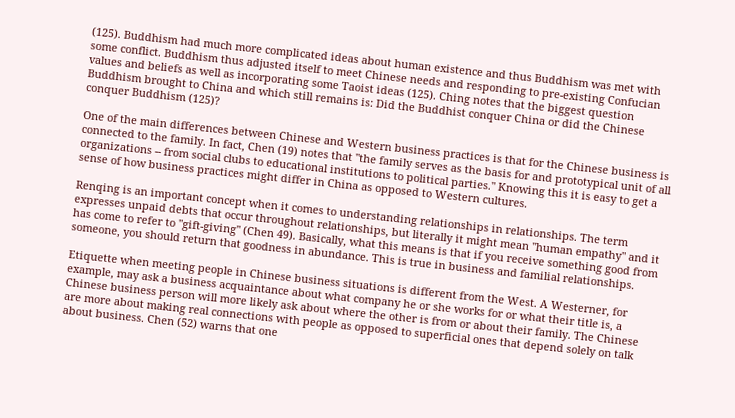(125). Buddhism had much more complicated ideas about human existence and thus Buddhism was met with some conflict. Buddhism thus adjusted itself to meet Chinese needs and responding to pre-existing Confucian values and beliefs as well as incorporating some Taoist ideas (125). Ching notes that the biggest question Buddhism brought to China and which still remains is: Did the Buddhist conquer China or did the Chinese conquer Buddhism (125)?

One of the main differences between Chinese and Western business practices is that for the Chinese business is connected to the family. In fact, Chen (19) notes that "the family serves as the basis for and prototypical unit of all organizations -- from social clubs to educational institutions to political parties." Knowing this it is easy to get a sense of how business practices might differ in China as opposed to Western cultures.

Renqing is an important concept when it comes to understanding relationships in relationships. The term expresses unpaid debts that occur throughout relationships, but literally it might mean "human empathy" and it has come to refer to "gift-giving" (Chen 49). Basically, what this means is that if you receive something good from someone, you should return that goodness in abundance. This is true in business and familial relationships.

Etiquette when meeting people in Chinese business situations is different from the West. A Westerner, for example, may ask a business acquaintance about what company he or she works for or what their title is, a Chinese business person will more likely ask about where the other is from or about their family. The Chinese are more about making real connections with people as opposed to superficial ones that depend solely on talk about business. Chen (52) warns that one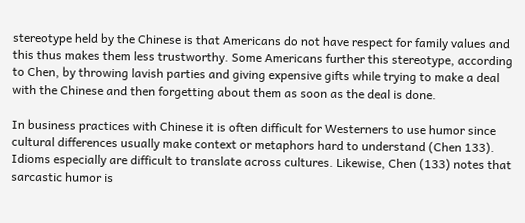stereotype held by the Chinese is that Americans do not have respect for family values and this thus makes them less trustworthy. Some Americans further this stereotype, according to Chen, by throwing lavish parties and giving expensive gifts while trying to make a deal with the Chinese and then forgetting about them as soon as the deal is done.

In business practices with Chinese it is often difficult for Westerners to use humor since cultural differences usually make context or metaphors hard to understand (Chen 133). Idioms especially are difficult to translate across cultures. Likewise, Chen (133) notes that sarcastic humor is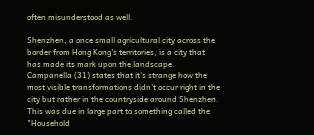often misunderstood as well.

Shenzhen, a once small agricultural city across the border from Hong Kong's territories, is a city that has made its mark upon the landscape. Campanella (31) states that it's strange how the most visible transformations didn't occur right in the city but rather in the countryside around Shenzhen. This was due in large part to something called the "Household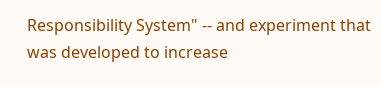Responsibility System" -- and experiment that was developed to increase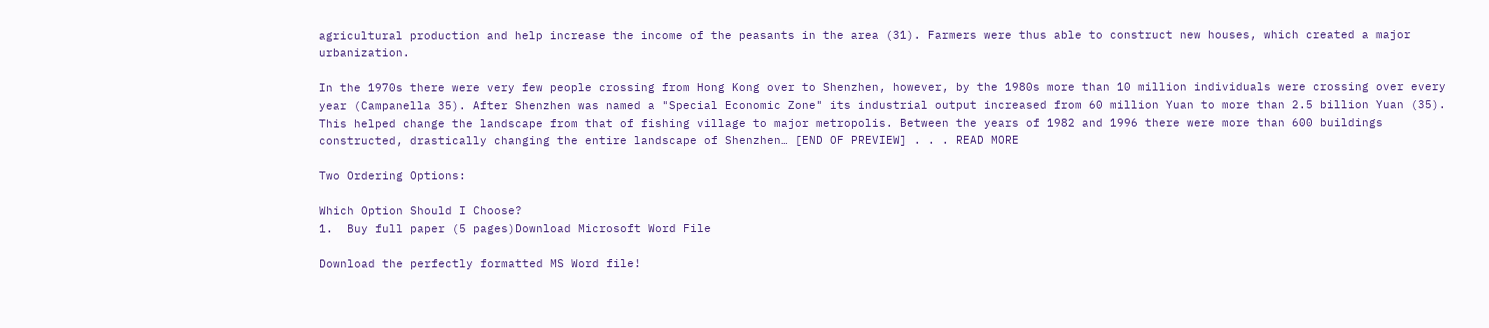agricultural production and help increase the income of the peasants in the area (31). Farmers were thus able to construct new houses, which created a major urbanization.

In the 1970s there were very few people crossing from Hong Kong over to Shenzhen, however, by the 1980s more than 10 million individuals were crossing over every year (Campanella 35). After Shenzhen was named a "Special Economic Zone" its industrial output increased from 60 million Yuan to more than 2.5 billion Yuan (35). This helped change the landscape from that of fishing village to major metropolis. Between the years of 1982 and 1996 there were more than 600 buildings constructed, drastically changing the entire landscape of Shenzhen… [END OF PREVIEW] . . . READ MORE

Two Ordering Options:

Which Option Should I Choose?
1.  Buy full paper (5 pages)Download Microsoft Word File

Download the perfectly formatted MS Word file!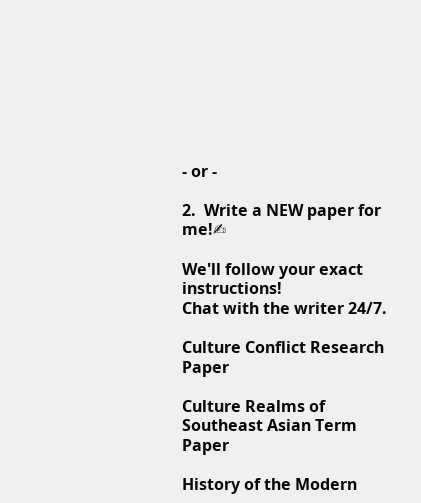- or -

2.  Write a NEW paper for me!✍

We'll follow your exact instructions!
Chat with the writer 24/7.

Culture Conflict Research Paper

Culture Realms of Southeast Asian Term Paper

History of the Modern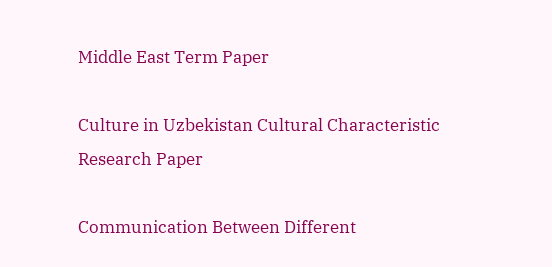Middle East Term Paper

Culture in Uzbekistan Cultural Characteristic Research Paper

Communication Between Different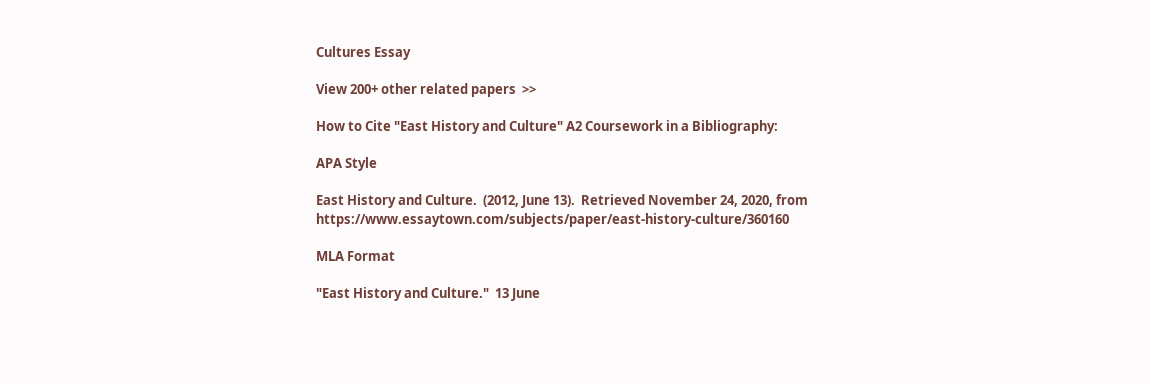Cultures Essay

View 200+ other related papers  >>

How to Cite "East History and Culture" A2 Coursework in a Bibliography:

APA Style

East History and Culture.  (2012, June 13).  Retrieved November 24, 2020, from https://www.essaytown.com/subjects/paper/east-history-culture/360160

MLA Format

"East History and Culture."  13 June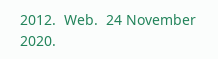2012.  Web.  24 November 2020.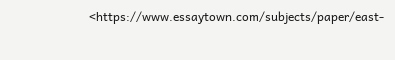<https://www.essaytown.com/subjects/paper/east-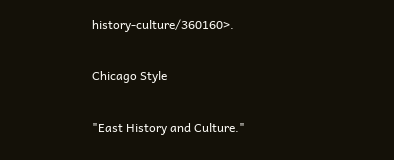history-culture/360160>.

Chicago Style

"East History and Culture."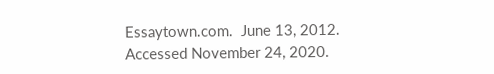Essaytown.com.  June 13, 2012.  Accessed November 24, 2020.